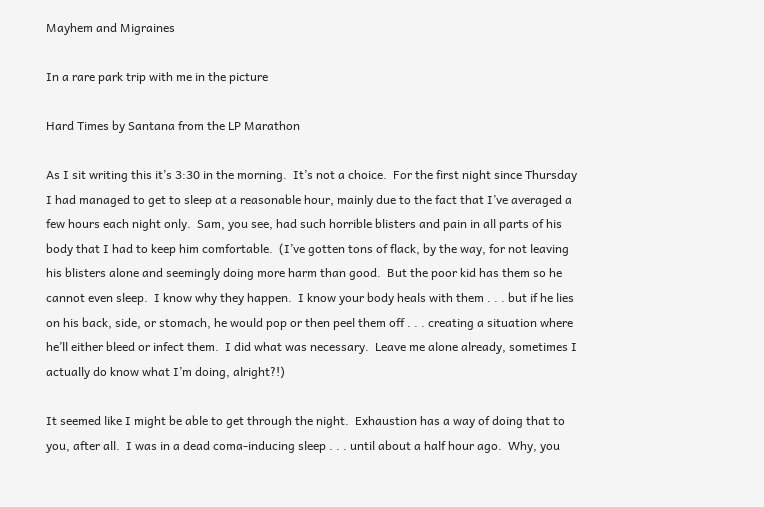Mayhem and Migraines

In a rare park trip with me in the picture

Hard Times by Santana from the LP Marathon

As I sit writing this it’s 3:30 in the morning.  It’s not a choice.  For the first night since Thursday I had managed to get to sleep at a reasonable hour, mainly due to the fact that I’ve averaged a few hours each night only.  Sam, you see, had such horrible blisters and pain in all parts of his body that I had to keep him comfortable.  (I’ve gotten tons of flack, by the way, for not leaving his blisters alone and seemingly doing more harm than good.  But the poor kid has them so he cannot even sleep.  I know why they happen.  I know your body heals with them . . . but if he lies on his back, side, or stomach, he would pop or then peel them off . . . creating a situation where he’ll either bleed or infect them.  I did what was necessary.  Leave me alone already, sometimes I actually do know what I’m doing, alright?!)

It seemed like I might be able to get through the night.  Exhaustion has a way of doing that to you, after all.  I was in a dead coma-inducing sleep . . . until about a half hour ago.  Why, you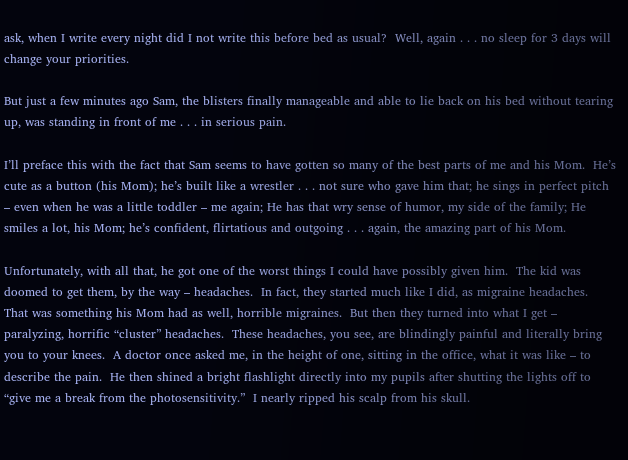ask, when I write every night did I not write this before bed as usual?  Well, again . . . no sleep for 3 days will change your priorities.

But just a few minutes ago Sam, the blisters finally manageable and able to lie back on his bed without tearing up, was standing in front of me . . . in serious pain.

I’ll preface this with the fact that Sam seems to have gotten so many of the best parts of me and his Mom.  He’s cute as a button (his Mom); he’s built like a wrestler . . . not sure who gave him that; he sings in perfect pitch – even when he was a little toddler – me again; He has that wry sense of humor, my side of the family; He smiles a lot, his Mom; he’s confident, flirtatious and outgoing . . . again, the amazing part of his Mom.

Unfortunately, with all that, he got one of the worst things I could have possibly given him.  The kid was doomed to get them, by the way – headaches.  In fact, they started much like I did, as migraine headaches.  That was something his Mom had as well, horrible migraines.  But then they turned into what I get – paralyzing, horrific “cluster” headaches.  These headaches, you see, are blindingly painful and literally bring you to your knees.  A doctor once asked me, in the height of one, sitting in the office, what it was like – to describe the pain.  He then shined a bright flashlight directly into my pupils after shutting the lights off to “give me a break from the photosensitivity.”  I nearly ripped his scalp from his skull.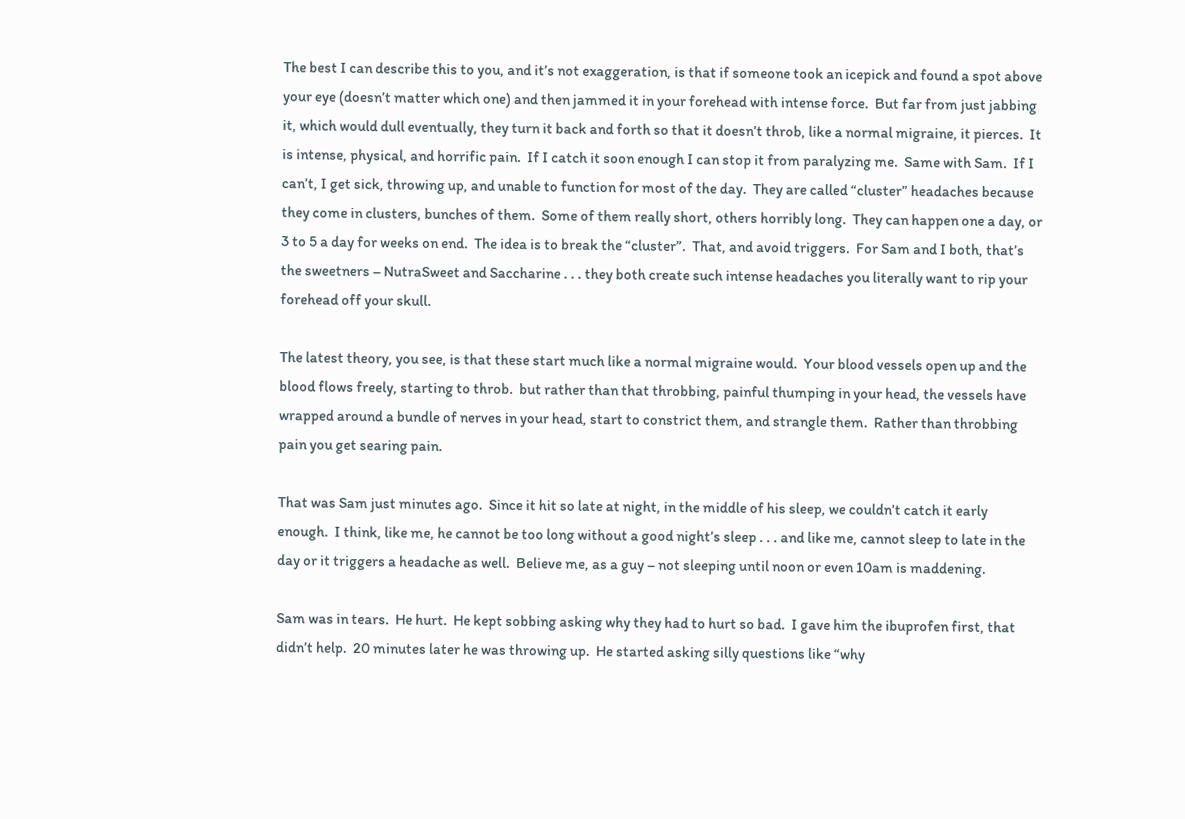The best I can describe this to you, and it’s not exaggeration, is that if someone took an icepick and found a spot above your eye (doesn’t matter which one) and then jammed it in your forehead with intense force.  But far from just jabbing it, which would dull eventually, they turn it back and forth so that it doesn’t throb, like a normal migraine, it pierces.  It is intense, physical, and horrific pain.  If I catch it soon enough I can stop it from paralyzing me.  Same with Sam.  If I can’t, I get sick, throwing up, and unable to function for most of the day.  They are called “cluster” headaches because they come in clusters, bunches of them.  Some of them really short, others horribly long.  They can happen one a day, or 3 to 5 a day for weeks on end.  The idea is to break the “cluster”.  That, and avoid triggers.  For Sam and I both, that’s the sweetners – NutraSweet and Saccharine . . . they both create such intense headaches you literally want to rip your forehead off your skull.

The latest theory, you see, is that these start much like a normal migraine would.  Your blood vessels open up and the blood flows freely, starting to throb.  but rather than that throbbing, painful thumping in your head, the vessels have wrapped around a bundle of nerves in your head, start to constrict them, and strangle them.  Rather than throbbing pain you get searing pain.

That was Sam just minutes ago.  Since it hit so late at night, in the middle of his sleep, we couldn’t catch it early enough.  I think, like me, he cannot be too long without a good night’s sleep . . . and like me, cannot sleep to late in the day or it triggers a headache as well.  Believe me, as a guy – not sleeping until noon or even 10am is maddening.

Sam was in tears.  He hurt.  He kept sobbing asking why they had to hurt so bad.  I gave him the ibuprofen first, that didn’t help.  20 minutes later he was throwing up.  He started asking silly questions like “why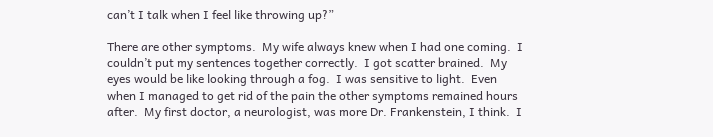can’t I talk when I feel like throwing up?”

There are other symptoms.  My wife always knew when I had one coming.  I couldn’t put my sentences together correctly.  I got scatter brained.  My eyes would be like looking through a fog.  I was sensitive to light.  Even when I managed to get rid of the pain the other symptoms remained hours after.  My first doctor, a neurologist, was more Dr. Frankenstein, I think.  I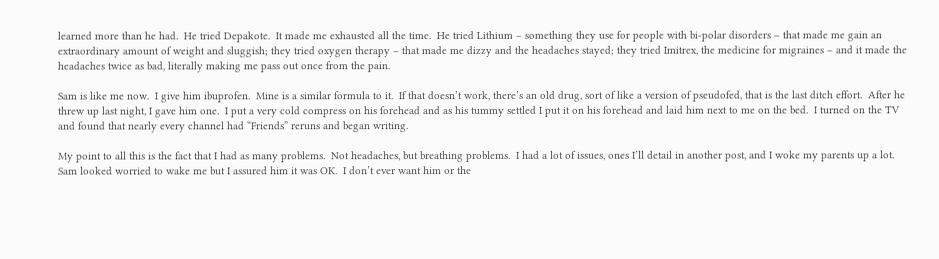learned more than he had.  He tried Depakote.  It made me exhausted all the time.  He tried Lithium – something they use for people with bi-polar disorders – that made me gain an extraordinary amount of weight and sluggish; they tried oxygen therapy – that made me dizzy and the headaches stayed; they tried Imitrex, the medicine for migraines – and it made the headaches twice as bad, literally making me pass out once from the pain.

Sam is like me now.  I give him ibuprofen.  Mine is a similar formula to it.  If that doesn’t work, there’s an old drug, sort of like a version of pseudofed, that is the last ditch effort.  After he threw up last night, I gave him one.  I put a very cold compress on his forehead and as his tummy settled I put it on his forehead and laid him next to me on the bed.  I turned on the TV and found that nearly every channel had “Friends” reruns and began writing.

My point to all this is the fact that I had as many problems.  Not headaches, but breathing problems.  I had a lot of issues, ones I’ll detail in another post, and I woke my parents up a lot.  Sam looked worried to wake me but I assured him it was OK.  I don’t ever want him or the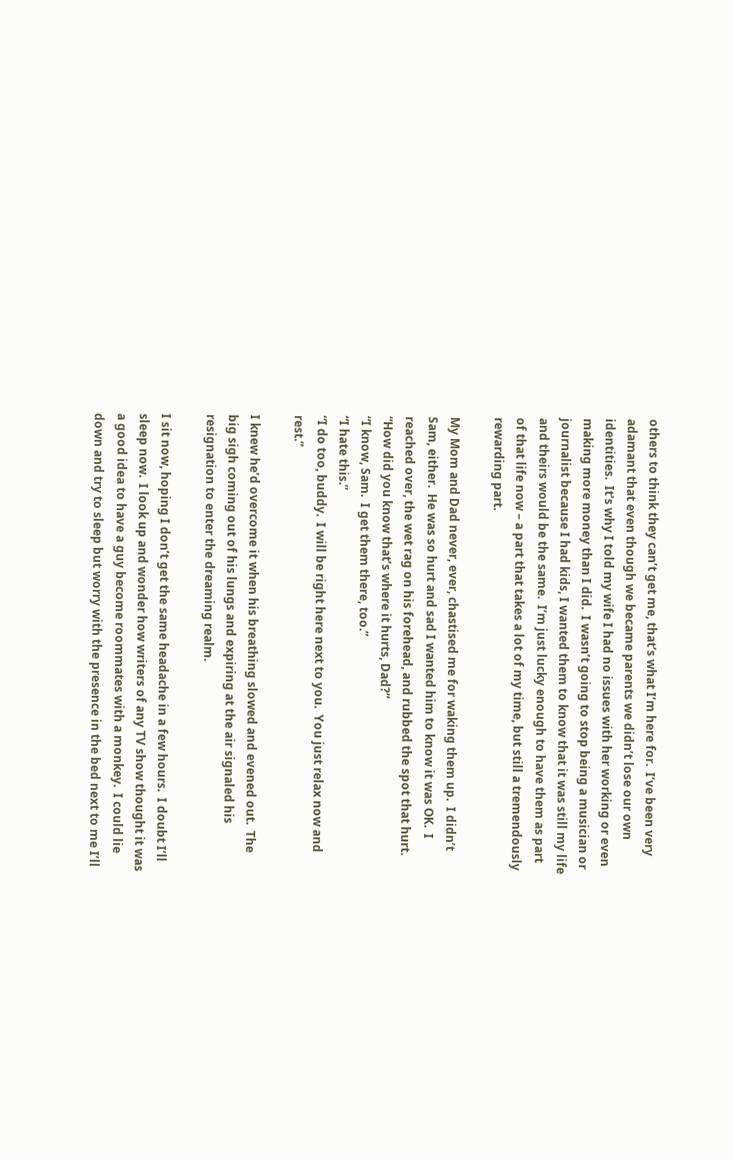others to think they can’t get me, that’s what I’m here for.  I’ve been very adamant that even though we became parents we didn’t lose our own identities.  It’s why I told my wife I had no issues with her working or even making more money than I did.  I wasn’t going to stop being a musician or journalist because I had kids, I wanted them to know that it was still my life and theirs would be the same.  I’m just lucky enough to have them as part of that life now – a part that takes a lot of my time, but still a tremendously rewarding part.

My Mom and Dad never, ever, chastised me for waking them up.  I didn’t Sam, either.  He was so hurt and sad I wanted him to know it was OK.  I reached over, the wet rag on his forehead, and rubbed the spot that hurt.
“How did you know that’s where it hurts, Dad?”
“I know, Sam.  I get them there, too.”
“I hate this.”
“I do too, buddy.  I will be right here next to you.  You just relax now and rest.”

I knew he’d overcome it when his breathing slowed and evened out.  The big sigh coming out of his lungs and expiring at the air signaled his resignation to enter the dreaming realm.

I sit now, hoping I don’t get the same headache in a few hours.  I doubt I’ll sleep now.  I look up and wonder how writers of any TV show thought it was a good idea to have a guy become roommates with a monkey.  I could lie down and try to sleep but worry with the presence in the bed next to me I’ll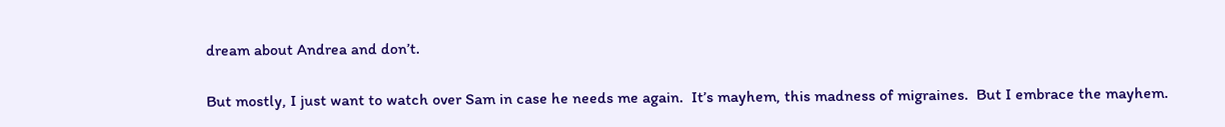dream about Andrea and don’t.

But mostly, I just want to watch over Sam in case he needs me again.  It’s mayhem, this madness of migraines.  But I embrace the mayhem.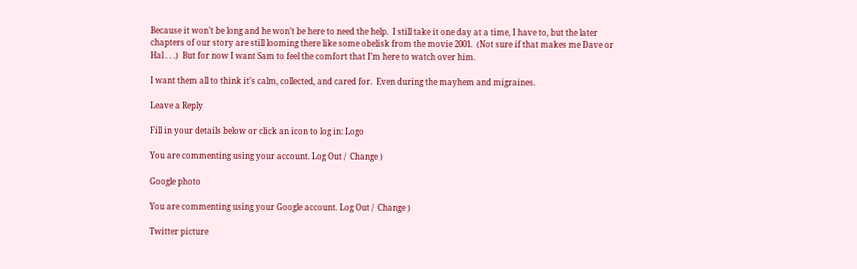Because it won’t be long and he won’t be here to need the help.  I still take it one day at a time, I have to, but the later chapters of our story are still looming there like some obelisk from the movie 2001.  (Not sure if that makes me Dave or Hal . . .)  But for now I want Sam to feel the comfort that I’m here to watch over him.

I want them all to think it’s calm, collected, and cared for.  Even during the mayhem and migraines.

Leave a Reply

Fill in your details below or click an icon to log in: Logo

You are commenting using your account. Log Out /  Change )

Google photo

You are commenting using your Google account. Log Out /  Change )

Twitter picture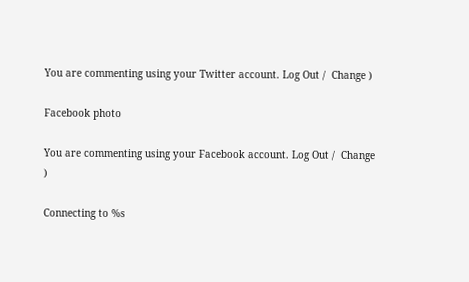You are commenting using your Twitter account. Log Out /  Change )

Facebook photo

You are commenting using your Facebook account. Log Out /  Change )

Connecting to %s